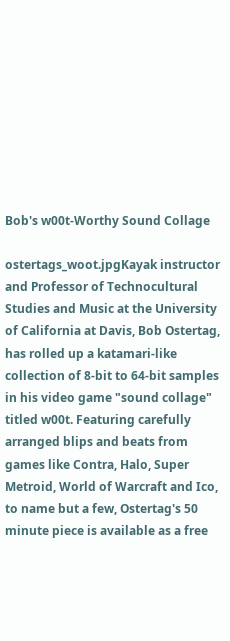Bob's w00t-Worthy Sound Collage

ostertags_woot.jpgKayak instructor and Professor of Technocultural Studies and Music at the University of California at Davis, Bob Ostertag, has rolled up a katamari-like collection of 8-bit to 64-bit samples in his video game "sound collage" titled w00t. Featuring carefully arranged blips and beats from games like Contra, Halo, Super Metroid, World of Warcraft and Ico, to name but a few, Ostertag's 50 minute piece is available as a free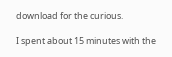download for the curious.

I spent about 15 minutes with the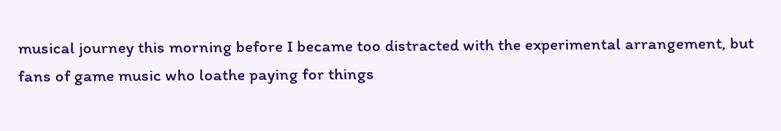musical journey this morning before I became too distracted with the experimental arrangement, but fans of game music who loathe paying for things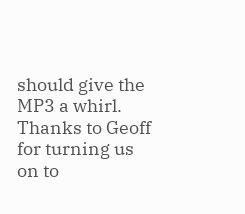should give the MP3 a whirl. Thanks to Geoff for turning us on to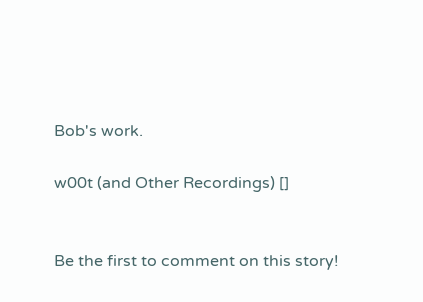Bob's work.

w00t (and Other Recordings) []


Be the first to comment on this story!